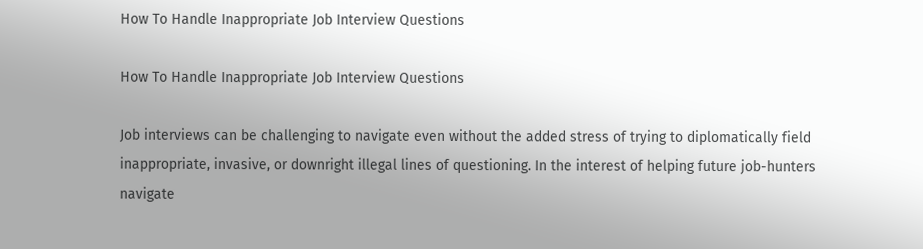How To Handle Inappropriate Job Interview Questions

How To Handle Inappropriate Job Interview Questions

Job interviews can be challenging to navigate even without the added stress of trying to diplomatically field inappropriate, invasive, or downright illegal lines of questioning. In the interest of helping future job-hunters navigate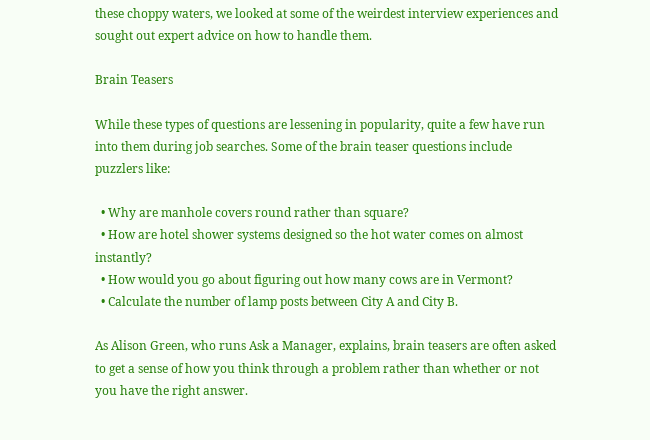these choppy waters, we looked at some of the weirdest interview experiences and sought out expert advice on how to handle them.

Brain Teasers

While these types of questions are lessening in popularity, quite a few have run into them during job searches. Some of the brain teaser questions include puzzlers like:

  • Why are manhole covers round rather than square?
  • How are hotel shower systems designed so the hot water comes on almost instantly?
  • How would you go about figuring out how many cows are in Vermont?
  • Calculate the number of lamp posts between City A and City B.

As Alison Green, who runs Ask a Manager, explains, brain teasers are often asked to get a sense of how you think through a problem rather than whether or not you have the right answer.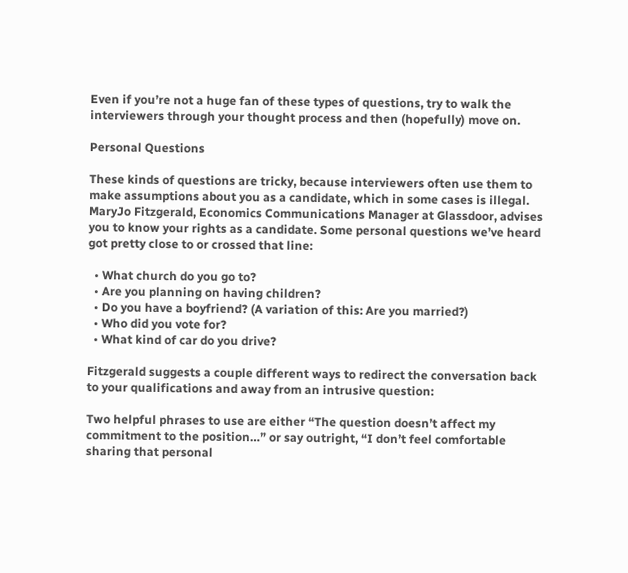Even if you’re not a huge fan of these types of questions, try to walk the interviewers through your thought process and then (hopefully) move on.

Personal Questions

These kinds of questions are tricky, because interviewers often use them to make assumptions about you as a candidate, which in some cases is illegal. MaryJo Fitzgerald, Economics Communications Manager at Glassdoor, advises you to know your rights as a candidate. Some personal questions we’ve heard got pretty close to or crossed that line:

  • What church do you go to?
  • Are you planning on having children?
  • Do you have a boyfriend? (A variation of this: Are you married?)
  • Who did you vote for?
  • What kind of car do you drive?

Fitzgerald suggests a couple different ways to redirect the conversation back to your qualifications and away from an intrusive question:

Two helpful phrases to use are either “The question doesn’t affect my commitment to the position…” or say outright, “I don’t feel comfortable sharing that personal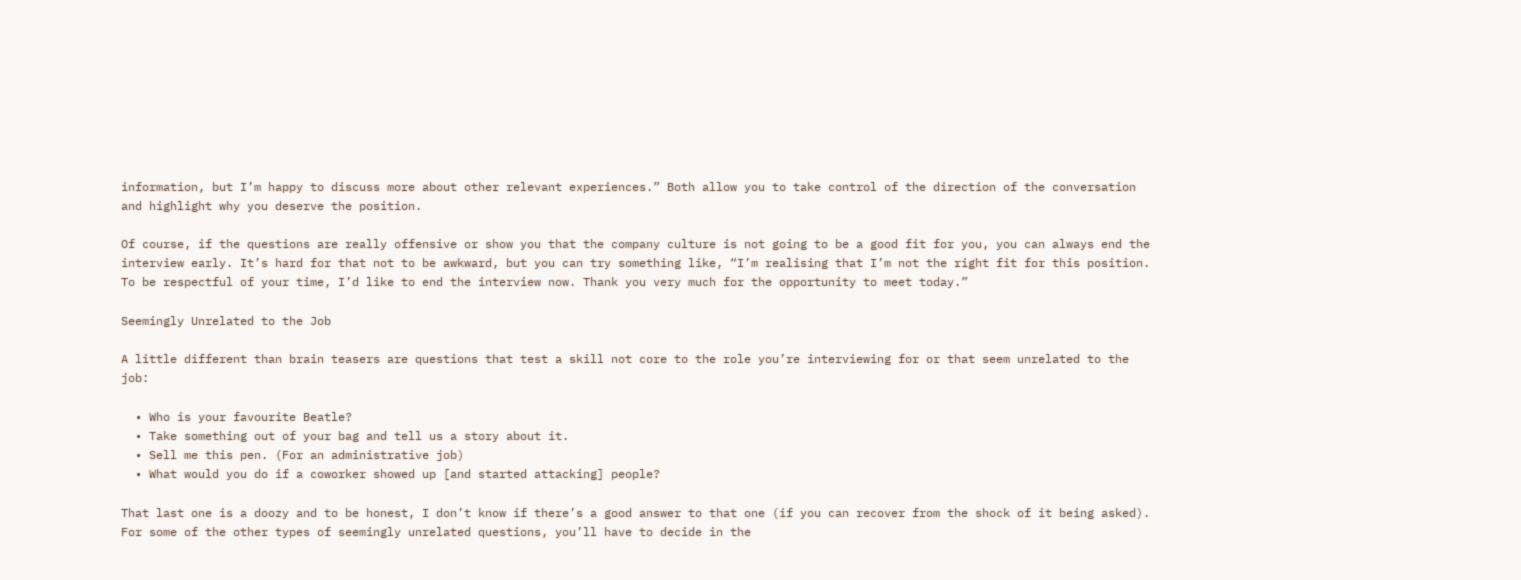information, but I’m happy to discuss more about other relevant experiences.” Both allow you to take control of the direction of the conversation and highlight why you deserve the position.

Of course, if the questions are really offensive or show you that the company culture is not going to be a good fit for you, you can always end the interview early. It’s hard for that not to be awkward, but you can try something like, “I’m realising that I’m not the right fit for this position. To be respectful of your time, I’d like to end the interview now. Thank you very much for the opportunity to meet today.”

Seemingly Unrelated to the Job

A little different than brain teasers are questions that test a skill not core to the role you’re interviewing for or that seem unrelated to the job:

  • Who is your favourite Beatle?
  • Take something out of your bag and tell us a story about it.
  • Sell me this pen. (For an administrative job)
  • What would you do if a coworker showed up [and started attacking] people?

That last one is a doozy and to be honest, I don’t know if there’s a good answer to that one (if you can recover from the shock of it being asked). For some of the other types of seemingly unrelated questions, you’ll have to decide in the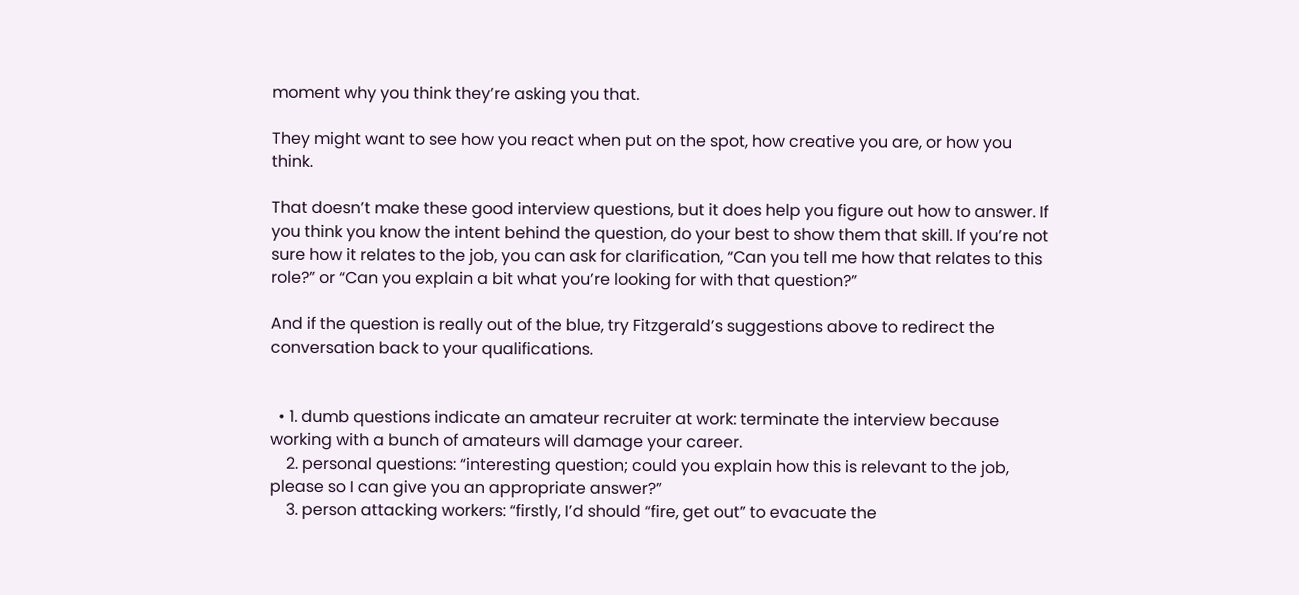moment why you think they’re asking you that.

They might want to see how you react when put on the spot, how creative you are, or how you think.

That doesn’t make these good interview questions, but it does help you figure out how to answer. If you think you know the intent behind the question, do your best to show them that skill. If you’re not sure how it relates to the job, you can ask for clarification, “Can you tell me how that relates to this role?” or “Can you explain a bit what you’re looking for with that question?”

And if the question is really out of the blue, try Fitzgerald’s suggestions above to redirect the conversation back to your qualifications.


  • 1. dumb questions indicate an amateur recruiter at work: terminate the interview because working with a bunch of amateurs will damage your career.
    2. personal questions: “interesting question; could you explain how this is relevant to the job, please so I can give you an appropriate answer?”
    3. person attacking workers: “firstly, I’d should “fire, get out” to evacuate the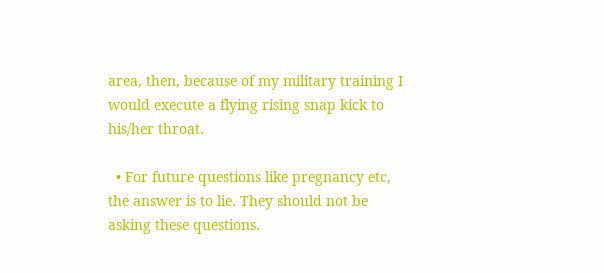area, then, because of my military training I would execute a flying rising snap kick to his/her throat.

  • For future questions like pregnancy etc, the answer is to lie. They should not be asking these questions.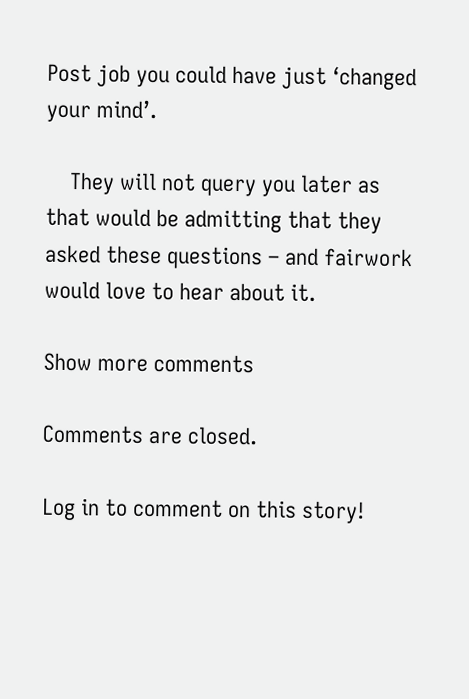Post job you could have just ‘changed your mind’.

    They will not query you later as that would be admitting that they asked these questions – and fairwork would love to hear about it.

Show more comments

Comments are closed.

Log in to comment on this story!